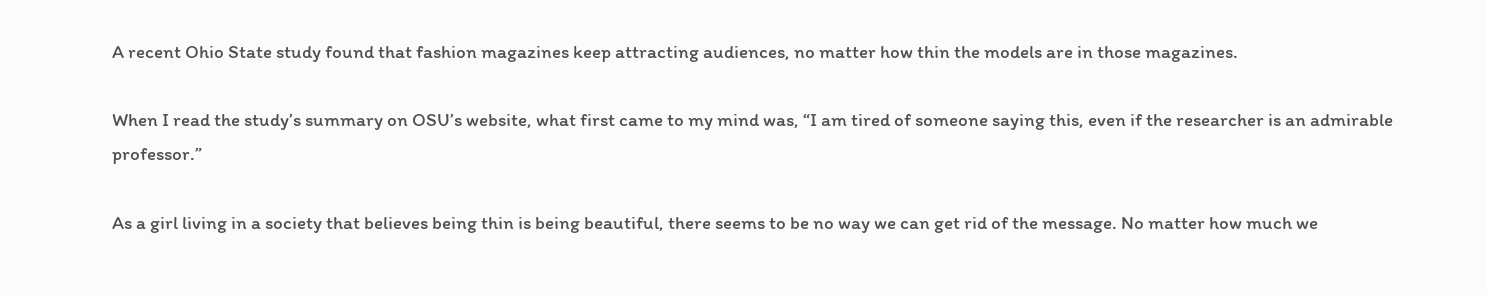A recent Ohio State study found that fashion magazines keep attracting audiences, no matter how thin the models are in those magazines.

When I read the study’s summary on OSU’s website, what first came to my mind was, “I am tired of someone saying this, even if the researcher is an admirable professor.”

As a girl living in a society that believes being thin is being beautiful, there seems to be no way we can get rid of the message. No matter how much we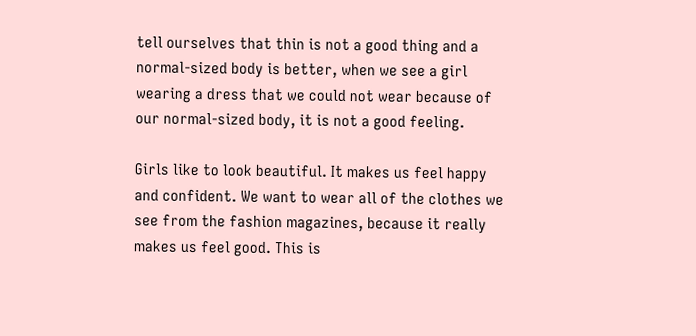tell ourselves that thin is not a good thing and a normal-sized body is better, when we see a girl wearing a dress that we could not wear because of our normal-sized body, it is not a good feeling.

Girls like to look beautiful. It makes us feel happy and confident. We want to wear all of the clothes we see from the fashion magazines, because it really makes us feel good. This is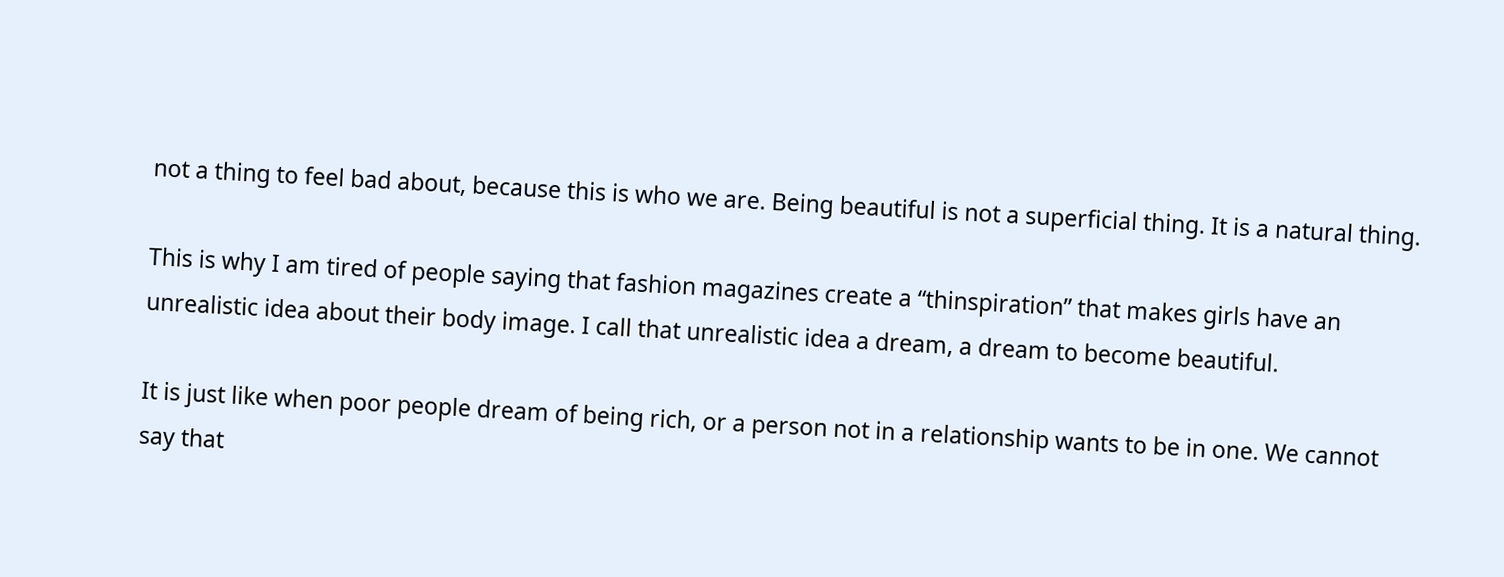not a thing to feel bad about, because this is who we are. Being beautiful is not a superficial thing. It is a natural thing.

This is why I am tired of people saying that fashion magazines create a “thinspiration” that makes girls have an unrealistic idea about their body image. I call that unrealistic idea a dream, a dream to become beautiful.

It is just like when poor people dream of being rich, or a person not in a relationship wants to be in one. We cannot say that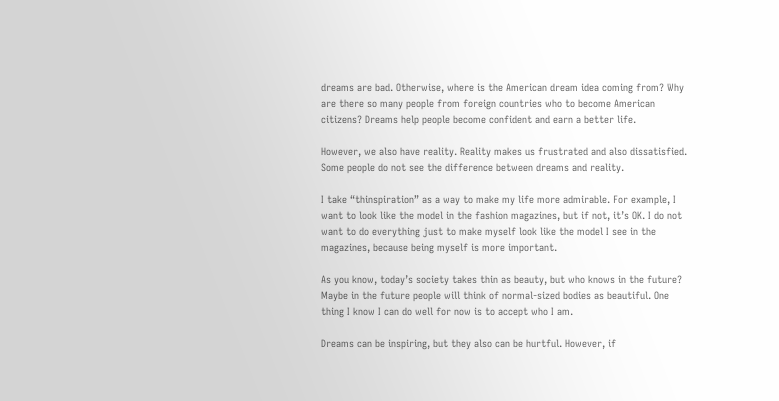dreams are bad. Otherwise, where is the American dream idea coming from? Why are there so many people from foreign countries who to become American citizens? Dreams help people become confident and earn a better life.

However, we also have reality. Reality makes us frustrated and also dissatisfied. Some people do not see the difference between dreams and reality.

I take “thinspiration” as a way to make my life more admirable. For example, I want to look like the model in the fashion magazines, but if not, it’s OK. I do not want to do everything just to make myself look like the model I see in the magazines, because being myself is more important.

As you know, today’s society takes thin as beauty, but who knows in the future? Maybe in the future people will think of normal-sized bodies as beautiful. One thing I know I can do well for now is to accept who I am.

Dreams can be inspiring, but they also can be hurtful. However, if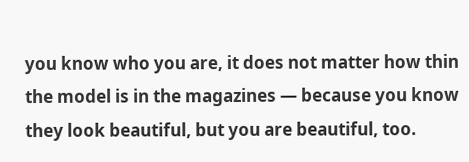you know who you are, it does not matter how thin the model is in the magazines — because you know they look beautiful, but you are beautiful, too.